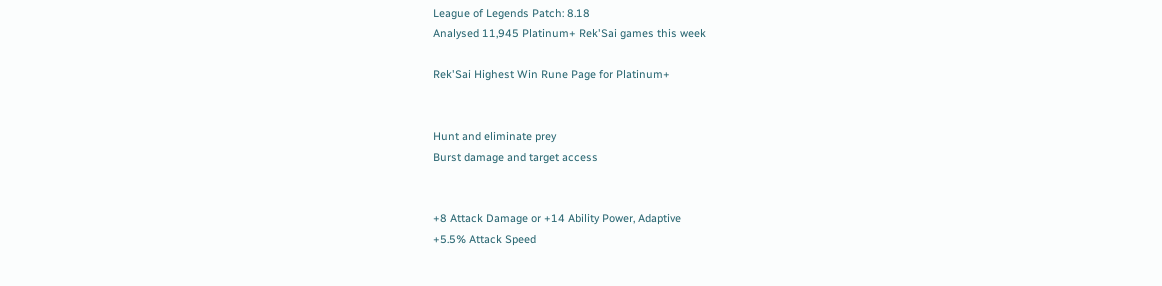League of Legends Patch: 8.18
Analysed 11,945 Platinum+ Rek'Sai games this week

Rek'Sai Highest Win Rune Page for Platinum+


Hunt and eliminate prey
Burst damage and target access


+8 Attack Damage or +14 Ability Power, Adaptive
+5.5% Attack Speed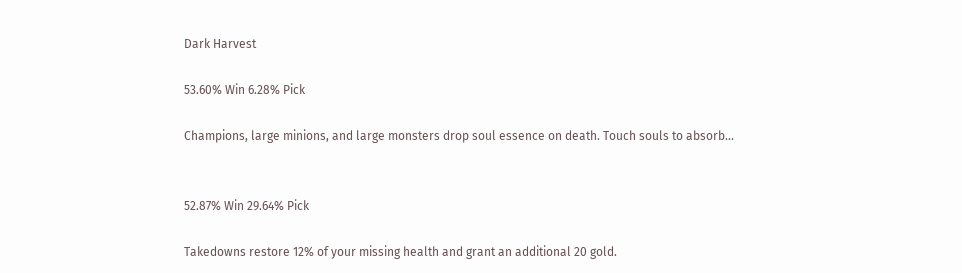Dark Harvest

53.60% Win 6.28% Pick

Champions, large minions, and large monsters drop soul essence on death. Touch souls to absorb...


52.87% Win 29.64% Pick

Takedowns restore 12% of your missing health and grant an additional 20 gold.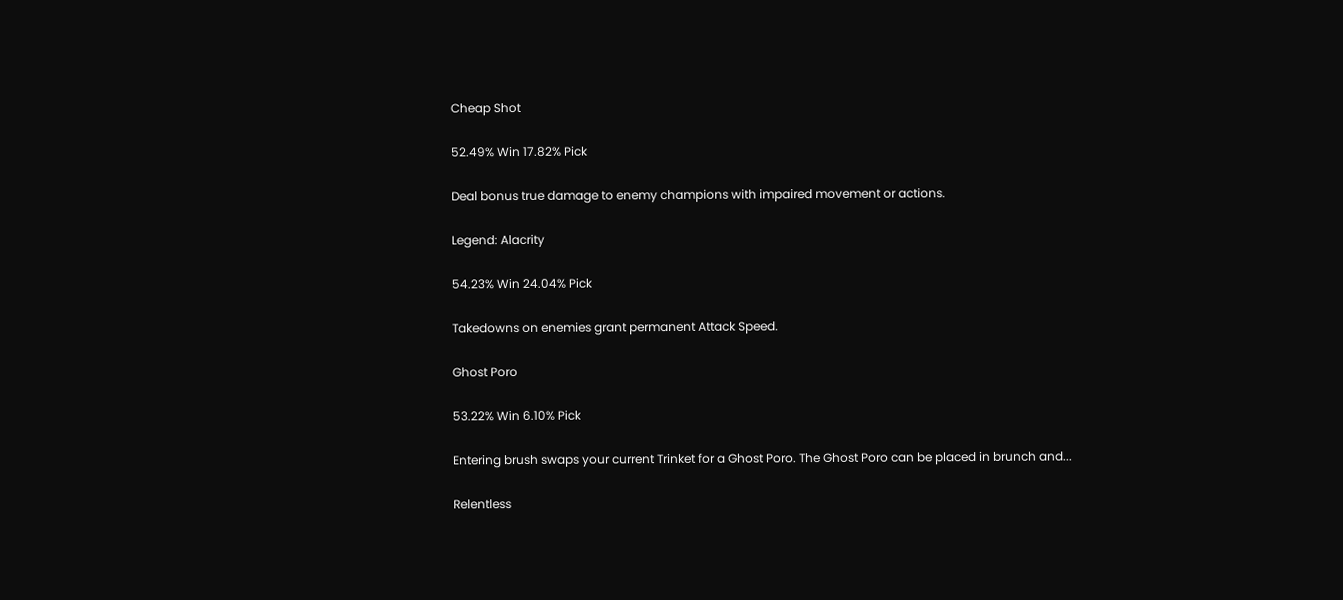Cheap Shot

52.49% Win 17.82% Pick

Deal bonus true damage to enemy champions with impaired movement or actions.

Legend: Alacrity

54.23% Win 24.04% Pick

Takedowns on enemies grant permanent Attack Speed.

Ghost Poro

53.22% Win 6.10% Pick

Entering brush swaps your current Trinket for a Ghost Poro. The Ghost Poro can be placed in brunch and...

Relentless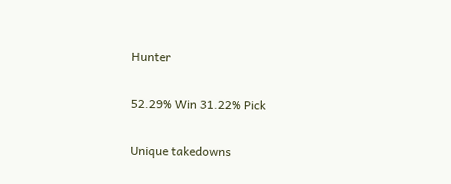Hunter

52.29% Win 31.22% Pick

Unique takedowns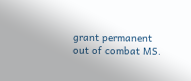grant permanent out of combat MS.